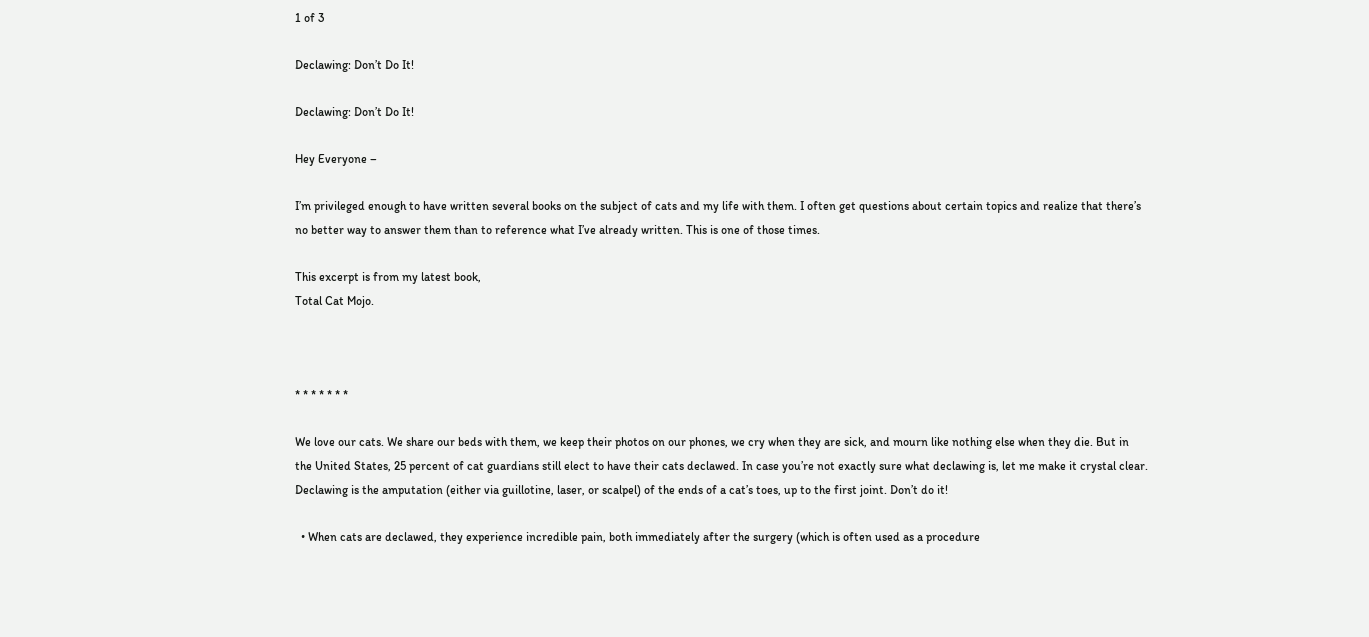1 of 3

Declawing: Don’t Do It!

Declawing: Don’t Do It!

Hey Everyone –

I’m privileged enough to have written several books on the subject of cats and my life with them. I often get questions about certain topics and realize that there’s no better way to answer them than to reference what I’ve already written. This is one of those times.

This excerpt is from my latest book,
Total Cat Mojo.



* * * * * * *

We love our cats. We share our beds with them, we keep their photos on our phones, we cry when they are sick, and mourn like nothing else when they die. But in the United States, 25 percent of cat guardians still elect to have their cats declawed. In case you’re not exactly sure what declawing is, let me make it crystal clear. Declawing is the amputation (either via guillotine, laser, or scalpel) of the ends of a cat’s toes, up to the first joint. Don’t do it!

  • When cats are declawed, they experience incredible pain, both immediately after the surgery (which is often used as a procedure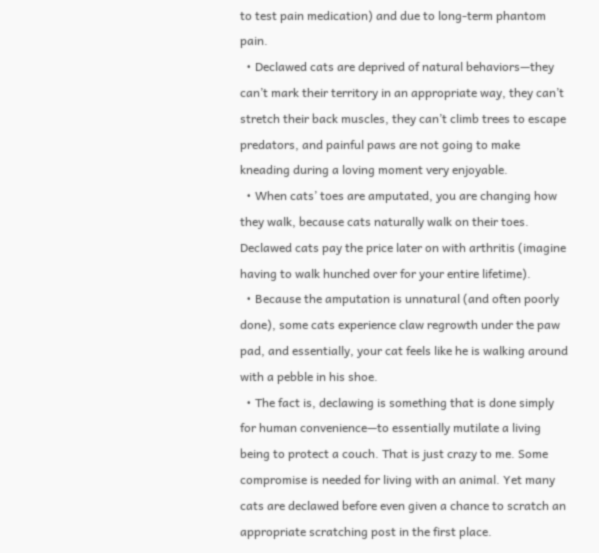to test pain medication) and due to long-term phantom pain.
  • Declawed cats are deprived of natural behaviors—they can’t mark their territory in an appropriate way, they can’t stretch their back muscles, they can’t climb trees to escape predators, and painful paws are not going to make kneading during a loving moment very enjoyable.
  • When cats’ toes are amputated, you are changing how they walk, because cats naturally walk on their toes. Declawed cats pay the price later on with arthritis (imagine having to walk hunched over for your entire lifetime).
  • Because the amputation is unnatural (and often poorly done), some cats experience claw regrowth under the paw pad, and essentially, your cat feels like he is walking around with a pebble in his shoe.
  • The fact is, declawing is something that is done simply for human convenience—to essentially mutilate a living being to protect a couch. That is just crazy to me. Some compromise is needed for living with an animal. Yet many cats are declawed before even given a chance to scratch an appropriate scratching post in the first place.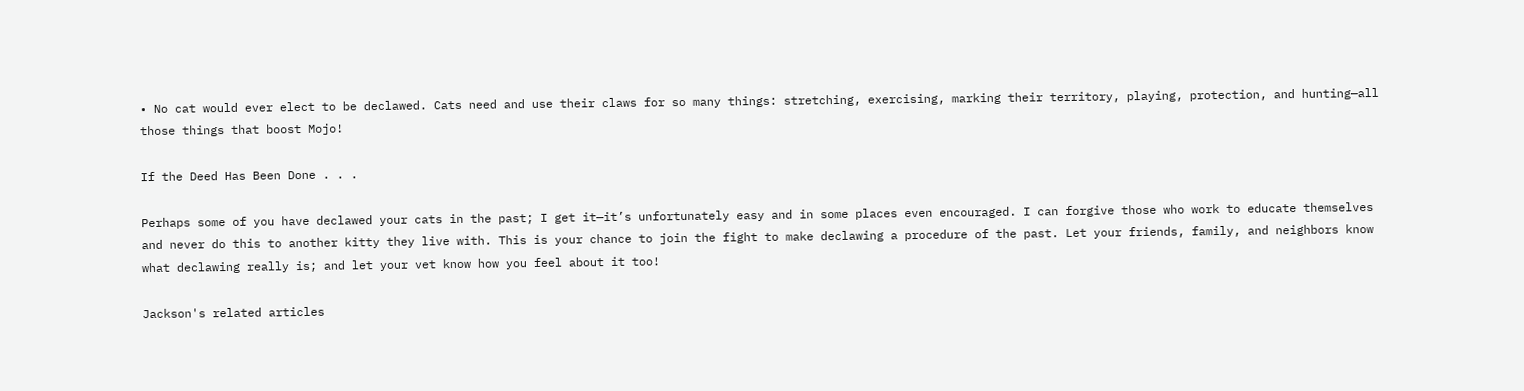• No cat would ever elect to be declawed. Cats need and use their claws for so many things: stretching, exercising, marking their territory, playing, protection, and hunting—all those things that boost Mojo!

If the Deed Has Been Done . . .

Perhaps some of you have declawed your cats in the past; I get it—it’s unfortunately easy and in some places even encouraged. I can forgive those who work to educate themselves and never do this to another kitty they live with. This is your chance to join the fight to make declawing a procedure of the past. Let your friends, family, and neighbors know what declawing really is; and let your vet know how you feel about it too!

Jackson's related articles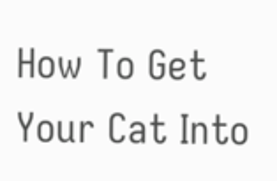How To Get Your Cat Into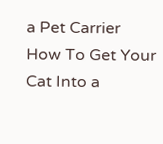a Pet Carrier
How To Get Your Cat Into a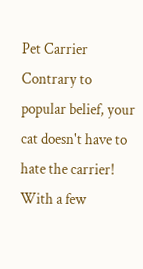Pet Carrier
Contrary to popular belief, your cat doesn't have to hate the carrier! With a few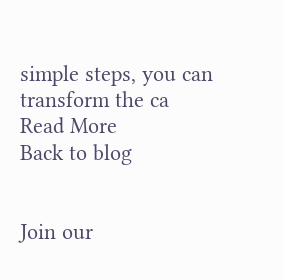simple steps, you can transform the ca
Read More
Back to blog


Join our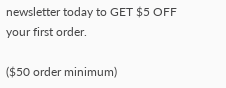newsletter today to GET $5 OFF your first order.

($50 order minimum)